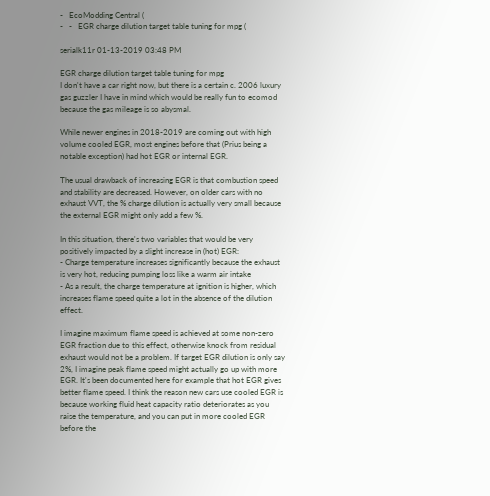-   EcoModding Central (
-   -   EGR charge dilution target table tuning for mpg (

serialk11r 01-13-2019 03:48 PM

EGR charge dilution target table tuning for mpg
I don't have a car right now, but there is a certain c. 2006 luxury gas guzzler I have in mind which would be really fun to ecomod because the gas mileage is so abysmal.

While newer engines in 2018-2019 are coming out with high volume cooled EGR, most engines before that (Prius being a notable exception) had hot EGR or internal EGR.

The usual drawback of increasing EGR is that combustion speed and stability are decreased. However, on older cars with no exhaust VVT, the % charge dilution is actually very small because the external EGR might only add a few %.

In this situation, there's two variables that would be very positively impacted by a slight increase in (hot) EGR:
- Charge temperature increases significantly because the exhaust is very hot, reducing pumping loss like a warm air intake
- As a result, the charge temperature at ignition is higher, which increases flame speed quite a lot in the absence of the dilution effect.

I imagine maximum flame speed is achieved at some non-zero EGR fraction due to this effect, otherwise knock from residual exhaust would not be a problem. If target EGR dilution is only say 2%, I imagine peak flame speed might actually go up with more EGR. It's been documented here for example that hot EGR gives better flame speed. I think the reason new cars use cooled EGR is because working fluid heat capacity ratio deteriorates as you raise the temperature, and you can put in more cooled EGR before the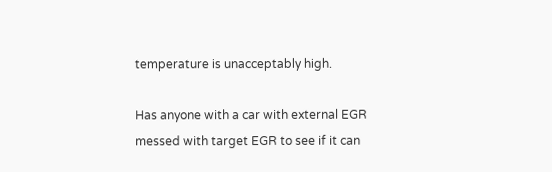temperature is unacceptably high.

Has anyone with a car with external EGR messed with target EGR to see if it can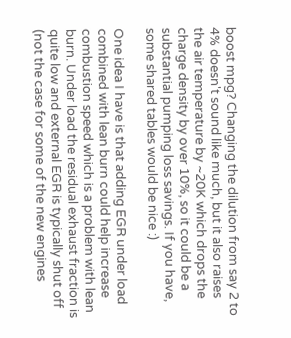boost mpg? Changing the dilution from say 2 to 4% doesn't sound like much, but it also raises the air temperature by ~20K which drops the charge density by over 10%, so it could be a substantial pumping loss savings. If you have, some shared tables would be nice :)

One idea I have is that adding EGR under load combined with lean burn could help increase combustion speed which is a problem with lean burn. Under load the residual exhaust fraction is quite low and external EGR is typically shut off (not the case for some of the new engines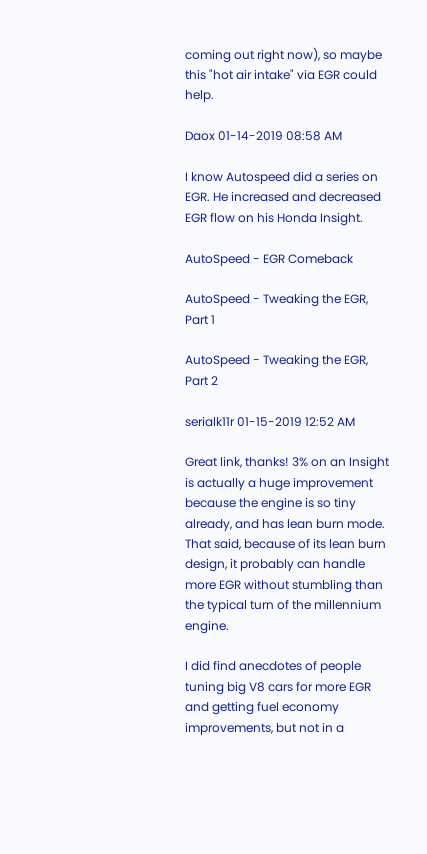coming out right now), so maybe this "hot air intake" via EGR could help.

Daox 01-14-2019 08:58 AM

I know Autospeed did a series on EGR. He increased and decreased EGR flow on his Honda Insight.

AutoSpeed - EGR Comeback

AutoSpeed - Tweaking the EGR, Part 1

AutoSpeed - Tweaking the EGR, Part 2

serialk11r 01-15-2019 12:52 AM

Great link, thanks! 3% on an Insight is actually a huge improvement because the engine is so tiny already, and has lean burn mode. That said, because of its lean burn design, it probably can handle more EGR without stumbling than the typical turn of the millennium engine.

I did find anecdotes of people tuning big V8 cars for more EGR and getting fuel economy improvements, but not in a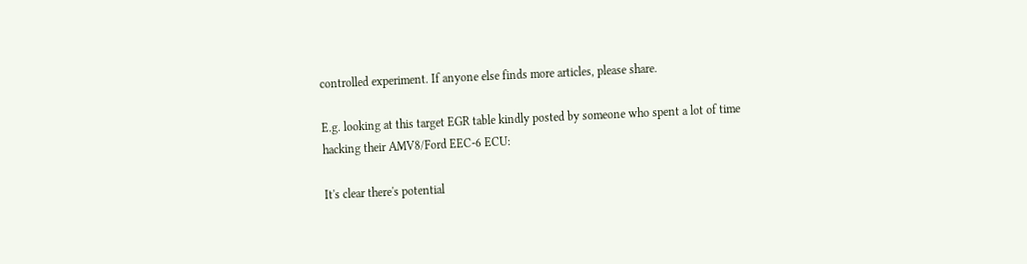controlled experiment. If anyone else finds more articles, please share.

E.g. looking at this target EGR table kindly posted by someone who spent a lot of time hacking their AMV8/Ford EEC-6 ECU:

It's clear there's potential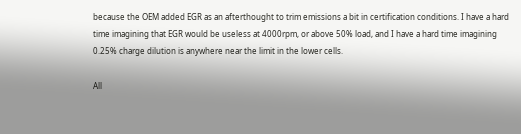because the OEM added EGR as an afterthought to trim emissions a bit in certification conditions. I have a hard time imagining that EGR would be useless at 4000rpm, or above 50% load, and I have a hard time imagining 0.25% charge dilution is anywhere near the limit in the lower cells.

All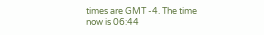times are GMT -4. The time now is 06:44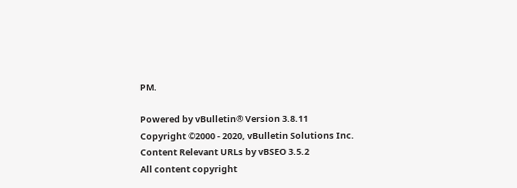PM.

Powered by vBulletin® Version 3.8.11
Copyright ©2000 - 2020, vBulletin Solutions Inc.
Content Relevant URLs by vBSEO 3.5.2
All content copyright